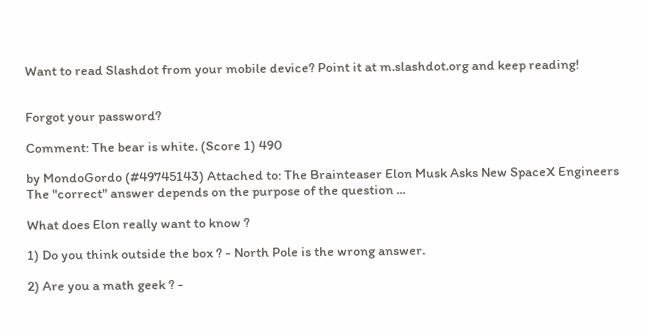Want to read Slashdot from your mobile device? Point it at m.slashdot.org and keep reading!


Forgot your password?

Comment: The bear is white. (Score 1) 490

by MondoGordo (#49745143) Attached to: The Brainteaser Elon Musk Asks New SpaceX Engineers
The "correct" answer depends on the purpose of the question ...

What does Elon really want to know ?

1) Do you think outside the box ? - North Pole is the wrong answer.

2) Are you a math geek ? -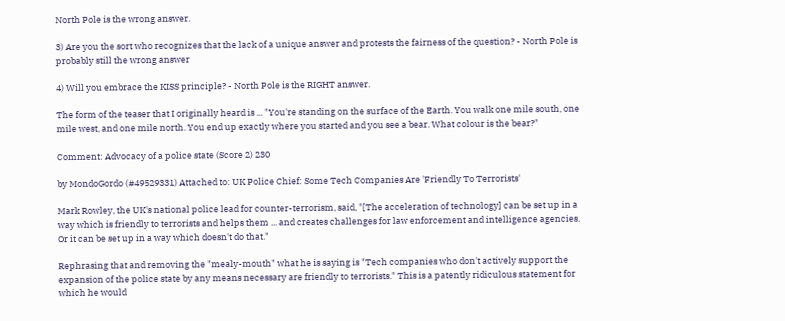North Pole is the wrong answer.

3) Are you the sort who recognizes that the lack of a unique answer and protests the fairness of the question? - North Pole is probably still the wrong answer

4) Will you embrace the KISS principle? - North Pole is the RIGHT answer.

The form of the teaser that I originally heard is ... "You're standing on the surface of the Earth. You walk one mile south, one mile west, and one mile north. You end up exactly where you started and you see a bear. What colour is the bear?"

Comment: Advocacy of a police state (Score 2) 230

by MondoGordo (#49529331) Attached to: UK Police Chief: Some Tech Companies Are 'Friendly To Terrorists'

Mark Rowley, the UK's national police lead for counter-terrorism, said, "[The acceleration of technology] can be set up in a way which is friendly to terrorists and helps them ... and creates challenges for law enforcement and intelligence agencies. Or it can be set up in a way which doesn't do that."

Rephrasing that and removing the "mealy-mouth" what he is saying is "Tech companies who don't actively support the expansion of the police state by any means necessary are friendly to terrorists." This is a patently ridiculous statement for which he would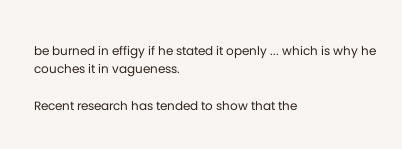be burned in effigy if he stated it openly ... which is why he couches it in vagueness.

Recent research has tended to show that the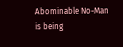Abominable No-Man is being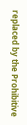replaced by the Prohibitive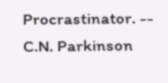Procrastinator. -- C.N. Parkinson